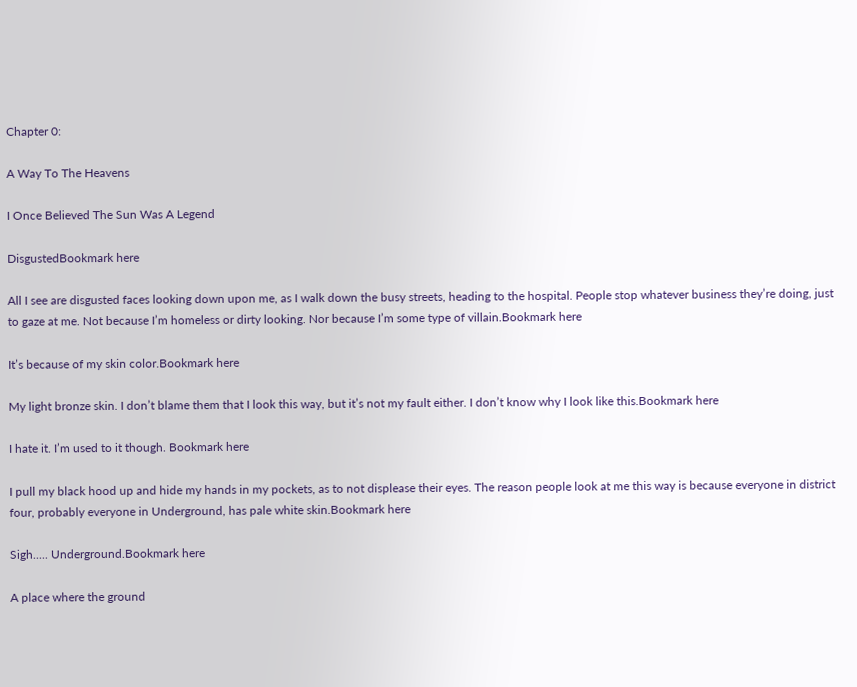Chapter 0:

A Way To The Heavens

I Once Believed The Sun Was A Legend

DisgustedBookmark here

All I see are disgusted faces looking down upon me, as I walk down the busy streets, heading to the hospital. People stop whatever business they’re doing, just to gaze at me. Not because I’m homeless or dirty looking. Nor because I’m some type of villain.Bookmark here

It’s because of my skin color.Bookmark here

My light bronze skin. I don’t blame them that I look this way, but it’s not my fault either. I don’t know why I look like this.Bookmark here

I hate it. I’m used to it though. Bookmark here

I pull my black hood up and hide my hands in my pockets, as to not displease their eyes. The reason people look at me this way is because everyone in district four, probably everyone in Underground, has pale white skin.Bookmark here

Sigh..... Underground.Bookmark here

A place where the ground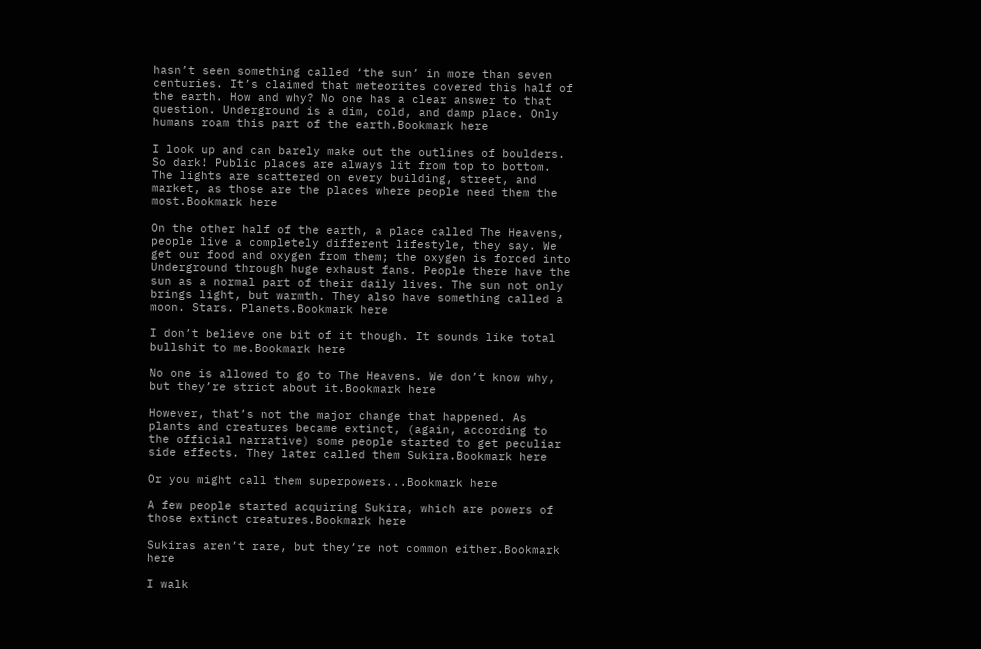hasn’t seen something called ‘the sun’ in more than seven centuries. It’s claimed that meteorites covered this half of the earth. How and why? No one has a clear answer to that question. Underground is a dim, cold, and damp place. Only humans roam this part of the earth.Bookmark here

I look up and can barely make out the outlines of boulders. So dark! Public places are always lit from top to bottom. The lights are scattered on every building, street, and market, as those are the places where people need them the most.Bookmark here

On the other half of the earth, a place called The Heavens, people live a completely different lifestyle, they say. We get our food and oxygen from them; the oxygen is forced into Underground through huge exhaust fans. People there have the sun as a normal part of their daily lives. The sun not only brings light, but warmth. They also have something called a moon. Stars. Planets.Bookmark here

I don’t believe one bit of it though. It sounds like total bullshit to me.Bookmark here

No one is allowed to go to The Heavens. We don’t know why, but they’re strict about it.Bookmark here

However, that’s not the major change that happened. As plants and creatures became extinct, (again, according to the official narrative) some people started to get peculiar side effects. They later called them Sukira.Bookmark here

Or you might call them superpowers...Bookmark here

A few people started acquiring Sukira, which are powers of those extinct creatures.Bookmark here

Sukiras aren’t rare, but they’re not common either.Bookmark here

I walk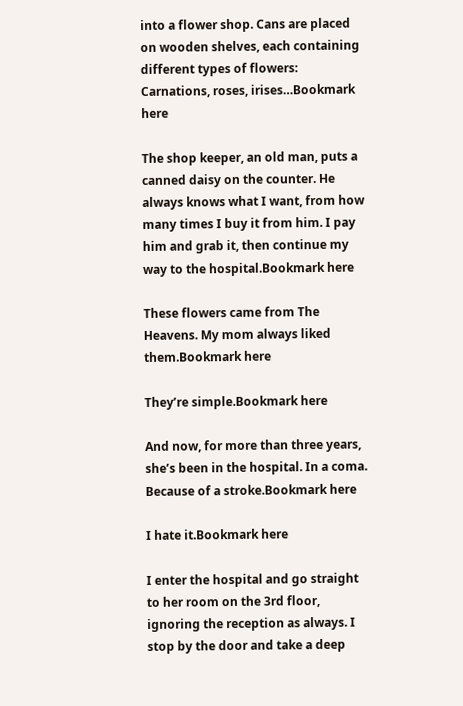into a flower shop. Cans are placed on wooden shelves, each containing different types of flowers: Carnations, roses, irises…Bookmark here

The shop keeper, an old man, puts a canned daisy on the counter. He always knows what I want, from how many times I buy it from him. I pay him and grab it, then continue my way to the hospital.Bookmark here

These flowers came from The Heavens. My mom always liked them.Bookmark here

They’re simple.Bookmark here

And now, for more than three years, she’s been in the hospital. In a coma. Because of a stroke.Bookmark here

I hate it.Bookmark here

I enter the hospital and go straight to her room on the 3rd floor, ignoring the reception as always. I stop by the door and take a deep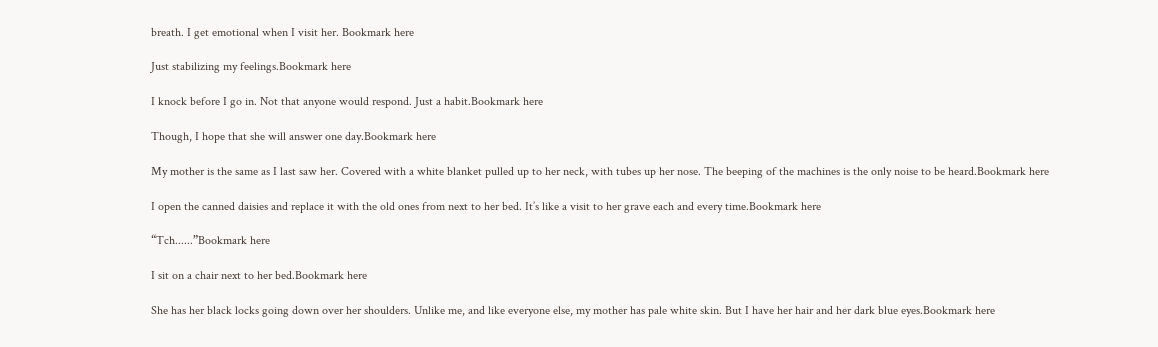breath. I get emotional when I visit her. Bookmark here

Just stabilizing my feelings.Bookmark here

I knock before I go in. Not that anyone would respond. Just a habit.Bookmark here

Though, I hope that she will answer one day.Bookmark here

My mother is the same as I last saw her. Covered with a white blanket pulled up to her neck, with tubes up her nose. The beeping of the machines is the only noise to be heard.Bookmark here

I open the canned daisies and replace it with the old ones from next to her bed. It’s like a visit to her grave each and every time.Bookmark here

“Tch......”Bookmark here

I sit on a chair next to her bed.Bookmark here

She has her black locks going down over her shoulders. Unlike me, and like everyone else, my mother has pale white skin. But I have her hair and her dark blue eyes.Bookmark here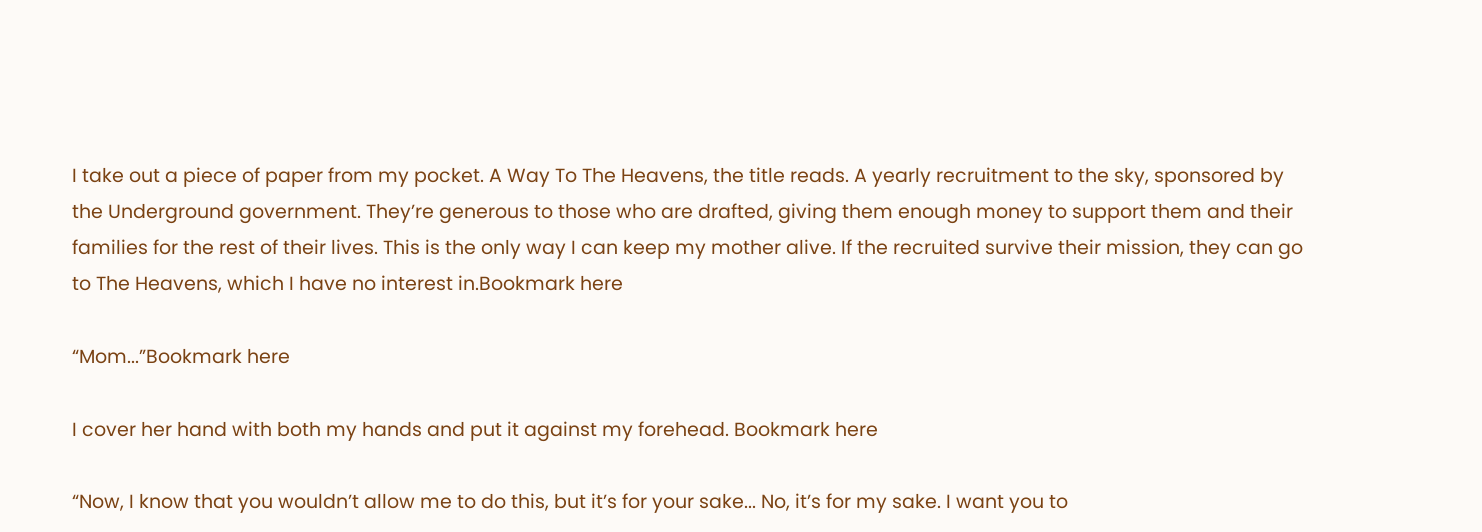I take out a piece of paper from my pocket. A Way To The Heavens, the title reads. A yearly recruitment to the sky, sponsored by the Underground government. They’re generous to those who are drafted, giving them enough money to support them and their families for the rest of their lives. This is the only way I can keep my mother alive. If the recruited survive their mission, they can go to The Heavens, which I have no interest in.Bookmark here

“Mom...”Bookmark here

I cover her hand with both my hands and put it against my forehead. Bookmark here

“Now, I know that you wouldn’t allow me to do this, but it’s for your sake... No, it’s for my sake. I want you to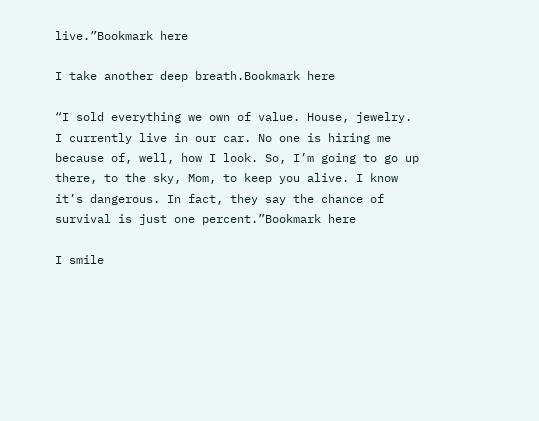live.”Bookmark here

I take another deep breath.Bookmark here

“I sold everything we own of value. House, jewelry. I currently live in our car. No one is hiring me because of, well, how I look. So, I’m going to go up there, to the sky, Mom, to keep you alive. I know it’s dangerous. In fact, they say the chance of survival is just one percent.”Bookmark here

I smile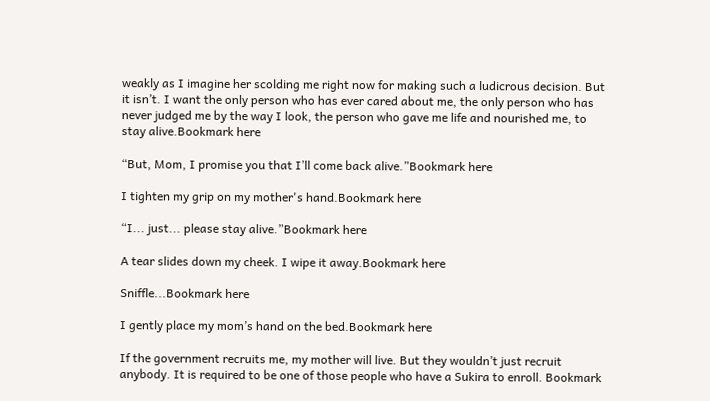weakly as I imagine her scolding me right now for making such a ludicrous decision. But it isn’t. I want the only person who has ever cared about me, the only person who has never judged me by the way I look, the person who gave me life and nourished me, to stay alive.Bookmark here

“But, Mom, I promise you that I’ll come back alive.”Bookmark here

I tighten my grip on my mother's hand.Bookmark here

“I... just... please stay alive.”Bookmark here

A tear slides down my cheek. I wipe it away.Bookmark here

Sniffle...Bookmark here

I gently place my mom’s hand on the bed.Bookmark here

If the government recruits me, my mother will live. But they wouldn’t just recruit anybody. It is required to be one of those people who have a Sukira to enroll. Bookmark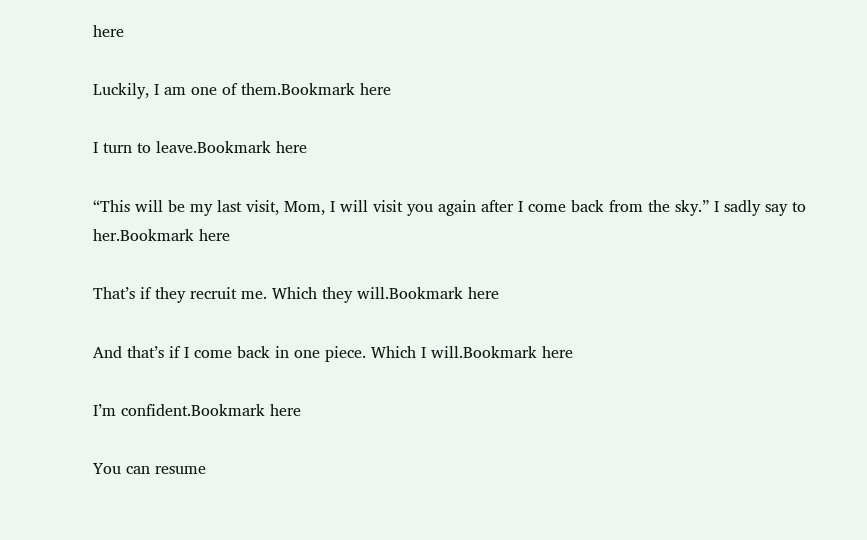here

Luckily, I am one of them.Bookmark here

I turn to leave.Bookmark here

“This will be my last visit, Mom, I will visit you again after I come back from the sky.” I sadly say to her.Bookmark here

That’s if they recruit me. Which they will.Bookmark here

And that’s if I come back in one piece. Which I will.Bookmark here

I’m confident.Bookmark here

You can resume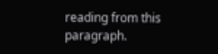reading from this paragraph.